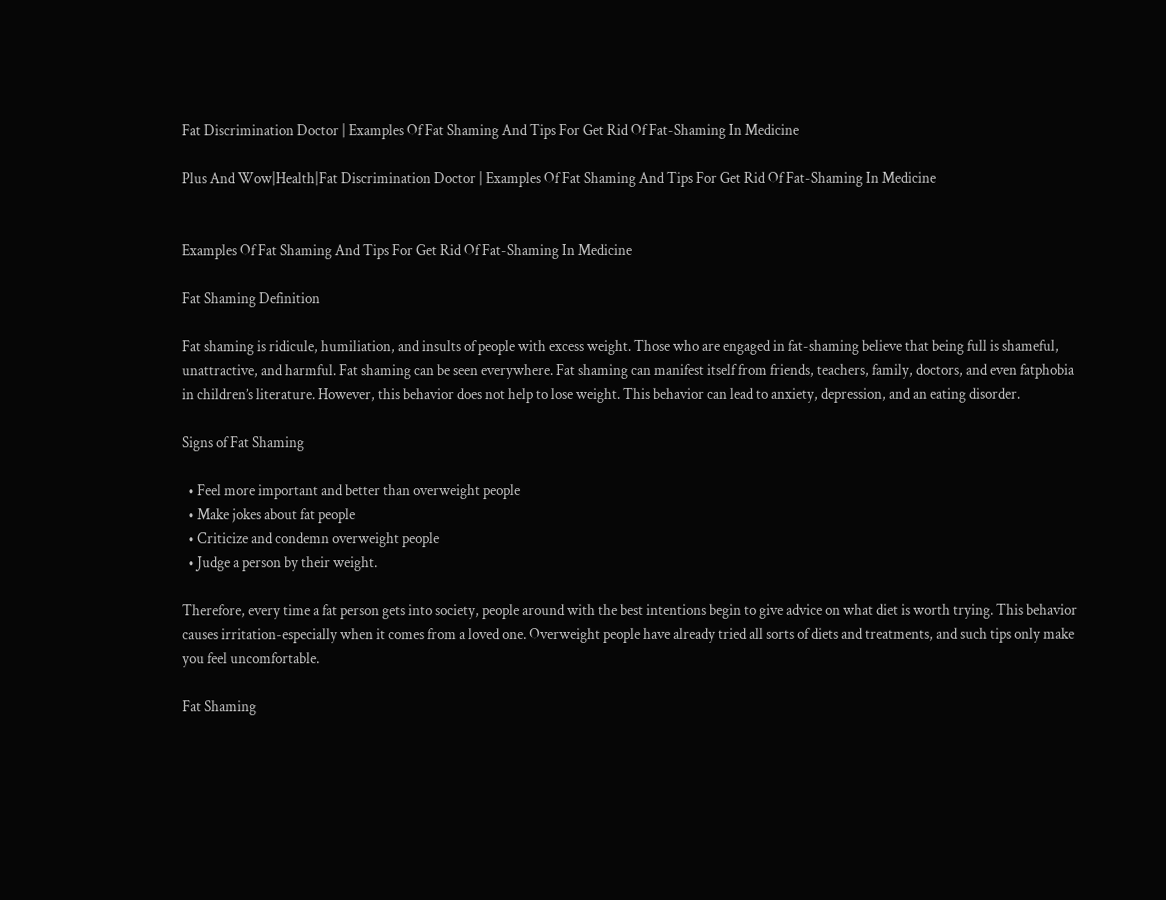Fat Discrimination Doctor | Examples Of Fat Shaming And Tips For Get Rid Of Fat-Shaming In Medicine

Plus And Wow|Health|Fat Discrimination Doctor | Examples Of Fat Shaming And Tips For Get Rid Of Fat-Shaming In Medicine


Examples Of Fat Shaming And Tips For Get Rid Of Fat-Shaming In Medicine

Fat Shaming Definition

Fat shaming is ridicule, humiliation, and insults of people with excess weight. Those who are engaged in fat-shaming believe that being full is shameful, unattractive, and harmful. Fat shaming can be seen everywhere. Fat shaming can manifest itself from friends, teachers, family, doctors, and even fatphobia in children’s literature. However, this behavior does not help to lose weight. This behavior can lead to anxiety, depression, and an eating disorder.

Signs of Fat Shaming

  • Feel more important and better than overweight people
  • Make jokes about fat people
  • Criticize and condemn overweight people
  • Judge a person by their weight.

Therefore, every time a fat person gets into society, people around with the best intentions begin to give advice on what diet is worth trying. This behavior causes irritation-especially when it comes from a loved one. Overweight people have already tried all sorts of diets and treatments, and such tips only make you feel uncomfortable.

Fat Shaming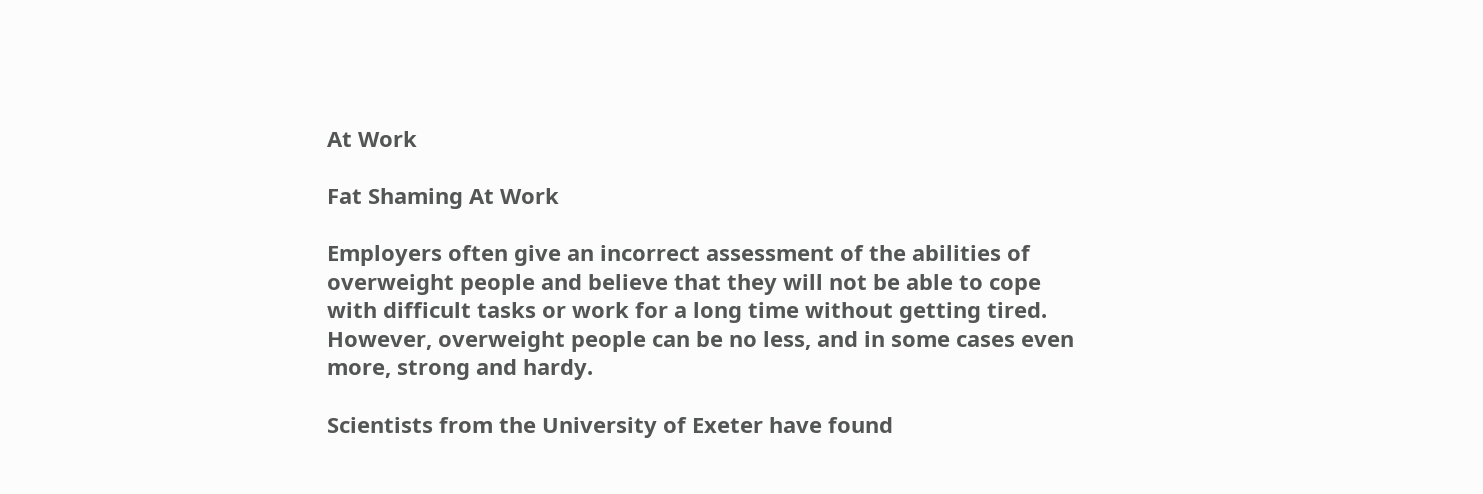At Work

Fat Shaming At Work

Employers often give an incorrect assessment of the abilities of overweight people and believe that they will not be able to cope with difficult tasks or work for a long time without getting tired. However, overweight people can be no less, and in some cases even more, strong and hardy.

Scientists from the University of Exeter have found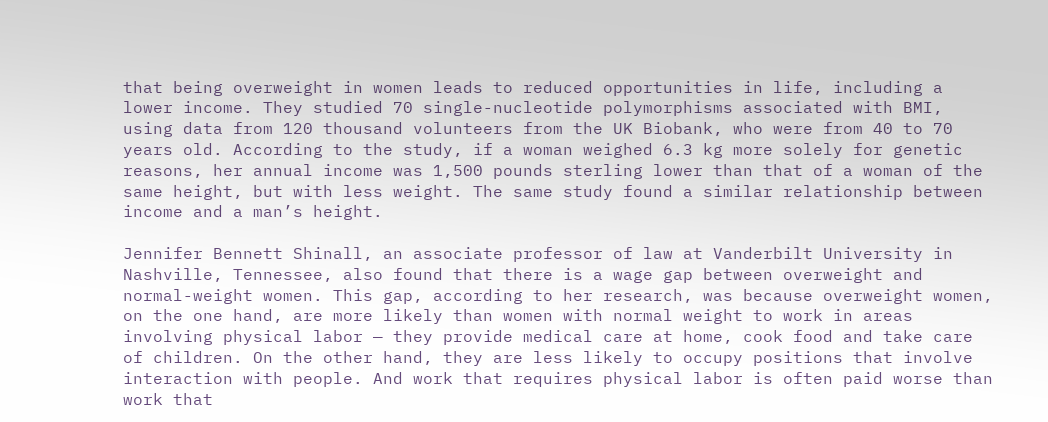that being overweight in women leads to reduced opportunities in life, including a lower income. They studied 70 single-nucleotide polymorphisms associated with BMI, using data from 120 thousand volunteers from the UK Biobank, who were from 40 to 70 years old. According to the study, if a woman weighed 6.3 kg more solely for genetic reasons, her annual income was 1,500 pounds sterling lower than that of a woman of the same height, but with less weight. The same study found a similar relationship between income and a man’s height.

Jennifer Bennett Shinall, an associate professor of law at Vanderbilt University in Nashville, Tennessee, also found that there is a wage gap between overweight and normal-weight women. This gap, according to her research, was because overweight women, on the one hand, are more likely than women with normal weight to work in areas involving physical labor — they provide medical care at home, cook food and take care of children. On the other hand, they are less likely to occupy positions that involve interaction with people. And work that requires physical labor is often paid worse than work that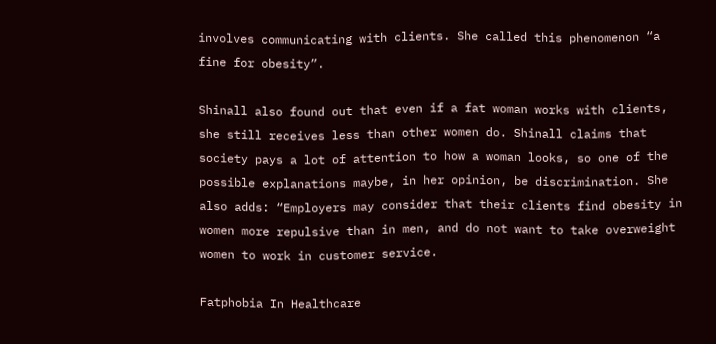involves communicating with clients. She called this phenomenon “a fine for obesity”.

Shinall also found out that even if a fat woman works with clients, she still receives less than other women do. Shinall claims that society pays a lot of attention to how a woman looks, so one of the possible explanations maybe, in her opinion, be discrimination. She also adds: “Employers may consider that their clients find obesity in women more repulsive than in men, and do not want to take overweight women to work in customer service.

Fatphobia In Healthcare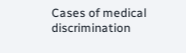Cases of medical discrimination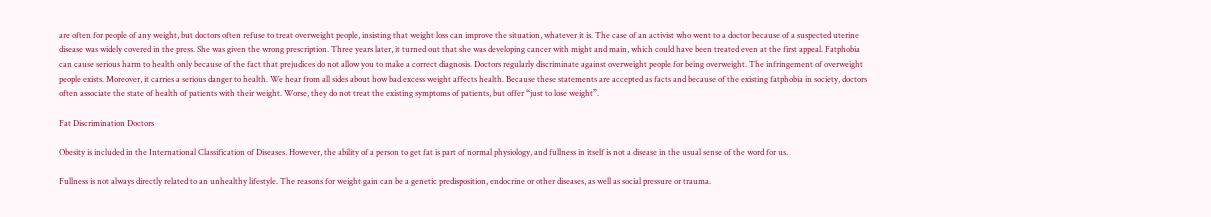are often for people of any weight, but doctors often refuse to treat overweight people, insisting that weight loss can improve the situation, whatever it is. The case of an activist who went to a doctor because of a suspected uterine disease was widely covered in the press. She was given the wrong prescription. Three years later, it turned out that she was developing cancer with might and main, which could have been treated even at the first appeal. Fatphobia can cause serious harm to health only because of the fact that prejudices do not allow you to make a correct diagnosis. Doctors regularly discriminate against overweight people for being overweight. The infringement of overweight people exists. Moreover, it carries a serious danger to health. We hear from all sides about how bad excess weight affects health. Because these statements are accepted as facts and because of the existing fatphobia in society, doctors often associate the state of health of patients with their weight. Worse, they do not treat the existing symptoms of patients, but offer “just to lose weight”.

Fat Discrimination Doctors

Obesity is included in the International Classification of Diseases. However, the ability of a person to get fat is part of normal physiology, and fullness in itself is not a disease in the usual sense of the word for us.

Fullness is not always directly related to an unhealthy lifestyle. The reasons for weight gain can be a genetic predisposition, endocrine or other diseases, as well as social pressure or trauma.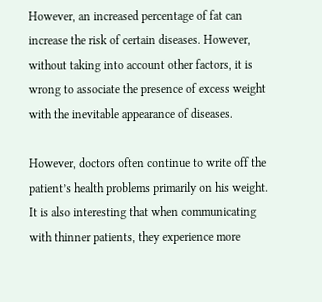However, an increased percentage of fat can increase the risk of certain diseases. However, without taking into account other factors, it is wrong to associate the presence of excess weight with the inevitable appearance of diseases.

However, doctors often continue to write off the patient’s health problems primarily on his weight. It is also interesting that when communicating with thinner patients, they experience more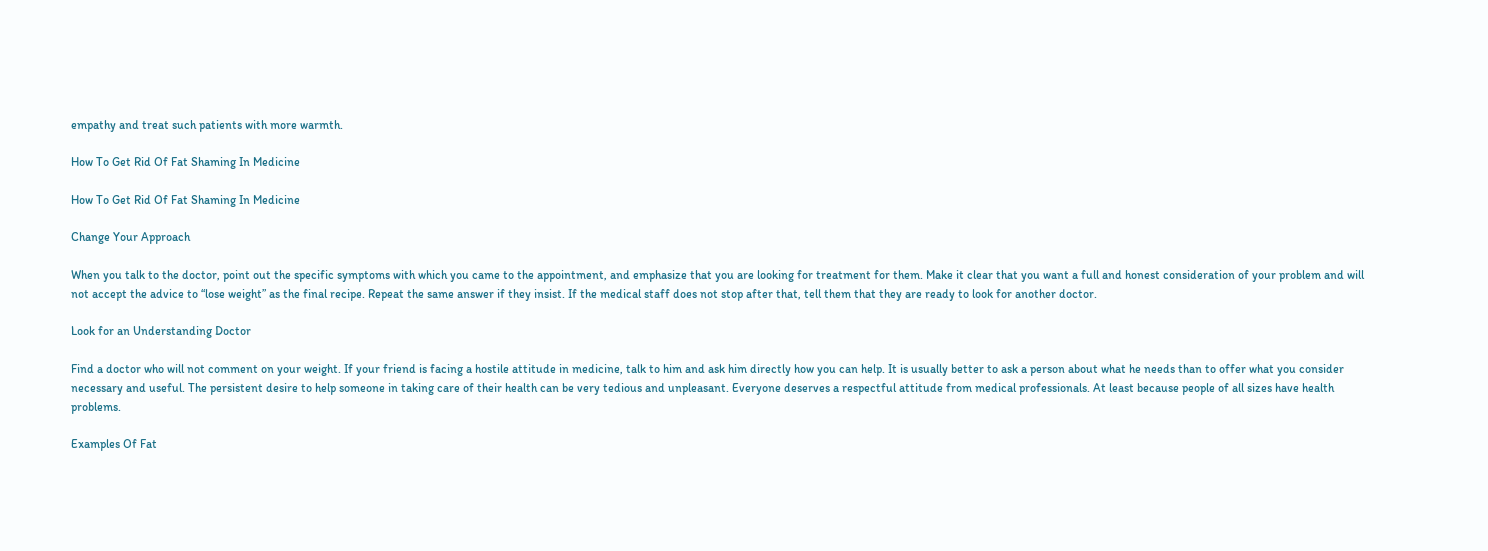empathy and treat such patients with more warmth.

How To Get Rid Of Fat Shaming In Medicine

How To Get Rid Of Fat Shaming In Medicine

Change Your Approach

When you talk to the doctor, point out the specific symptoms with which you came to the appointment, and emphasize that you are looking for treatment for them. Make it clear that you want a full and honest consideration of your problem and will not accept the advice to “lose weight” as the final recipe. Repeat the same answer if they insist. If the medical staff does not stop after that, tell them that they are ready to look for another doctor.

Look for an Understanding Doctor

Find a doctor who will not comment on your weight. If your friend is facing a hostile attitude in medicine, talk to him and ask him directly how you can help. It is usually better to ask a person about what he needs than to offer what you consider necessary and useful. The persistent desire to help someone in taking care of their health can be very tedious and unpleasant. Everyone deserves a respectful attitude from medical professionals. At least because people of all sizes have health problems.

Examples Of Fat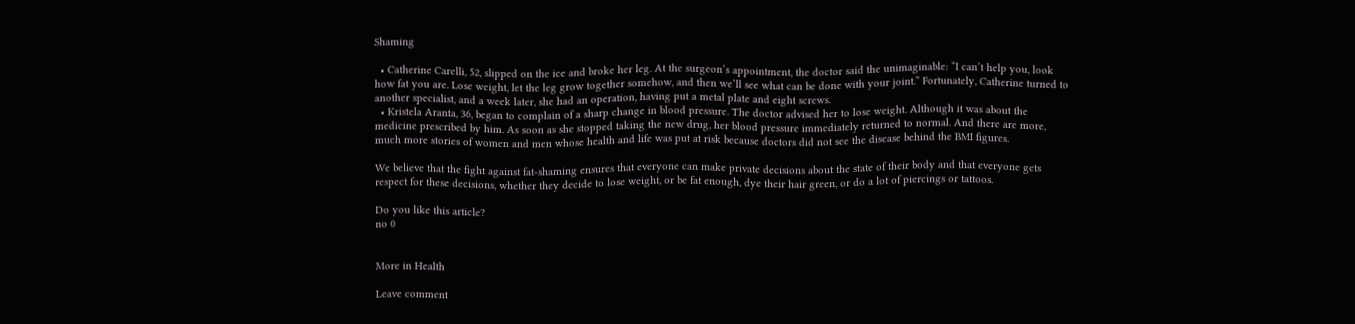Shaming

  • Catherine Carelli, 52, slipped on the ice and broke her leg. At the surgeon’s appointment, the doctor said the unimaginable: “I can’t help you, look how fat you are. Lose weight, let the leg grow together somehow, and then we’ll see what can be done with your joint.” Fortunately, Catherine turned to another specialist, and a week later, she had an operation, having put a metal plate and eight screws.
  • Kristela Aranta, 36, began to complain of a sharp change in blood pressure. The doctor advised her to lose weight. Although it was about the medicine prescribed by him. As soon as she stopped taking the new drug, her blood pressure immediately returned to normal. And there are more, much more stories of women and men whose health and life was put at risk because doctors did not see the disease behind the BMI figures.

We believe that the fight against fat-shaming ensures that everyone can make private decisions about the state of their body and that everyone gets respect for these decisions, whether they decide to lose weight, or be fat enough, dye their hair green, or do a lot of piercings or tattoos.

Do you like this article?
no 0


More in Health

Leave comment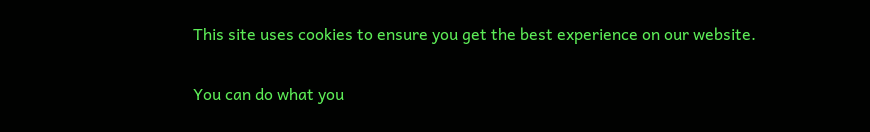This site uses cookies to ensure you get the best experience on our website.

You can do what you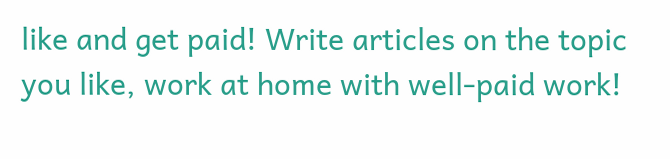like and get paid! Write articles on the topic you like, work at home with well-paid work!